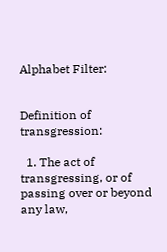Alphabet Filter:


Definition of transgression:

  1. The act of transgressing, or of passing over or beyond any law,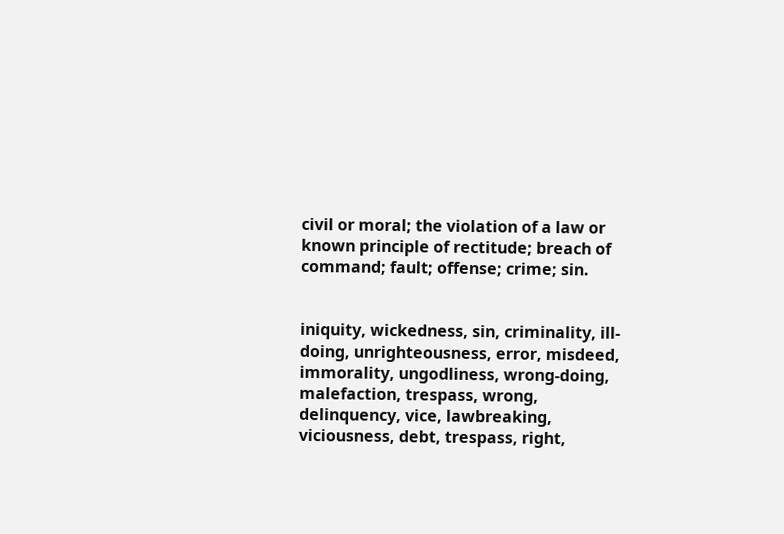civil or moral; the violation of a law or known principle of rectitude; breach of command; fault; offense; crime; sin.


iniquity, wickedness, sin, criminality, ill-doing, unrighteousness, error, misdeed, immorality, ungodliness, wrong-doing, malefaction, trespass, wrong, delinquency, vice, lawbreaking, viciousness, debt, trespass, right,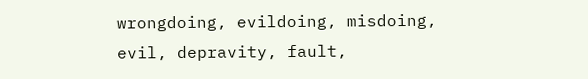wrongdoing, evildoing, misdoing, evil, depravity, fault,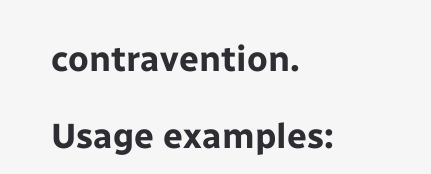contravention.

Usage examples: